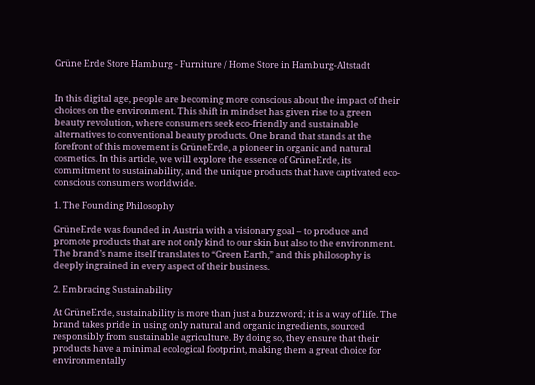Grüne Erde Store Hamburg - Furniture / Home Store in Hamburg-Altstadt


In this digital age, people are becoming more conscious about the impact of their choices on the environment. This shift in mindset has given rise to a green beauty revolution, where consumers seek eco-friendly and sustainable alternatives to conventional beauty products. One brand that stands at the forefront of this movement is GrüneErde, a pioneer in organic and natural cosmetics. In this article, we will explore the essence of GrüneErde, its commitment to sustainability, and the unique products that have captivated eco-conscious consumers worldwide.

1. The Founding Philosophy

GrüneErde was founded in Austria with a visionary goal – to produce and promote products that are not only kind to our skin but also to the environment. The brand’s name itself translates to “Green Earth,” and this philosophy is deeply ingrained in every aspect of their business.

2. Embracing Sustainability

At GrüneErde, sustainability is more than just a buzzword; it is a way of life. The brand takes pride in using only natural and organic ingredients, sourced responsibly from sustainable agriculture. By doing so, they ensure that their products have a minimal ecological footprint, making them a great choice for environmentally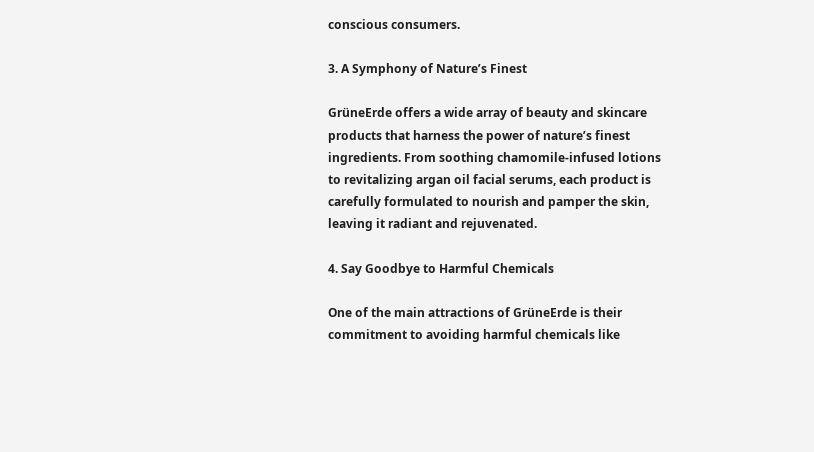conscious consumers.

3. A Symphony of Nature’s Finest

GrüneErde offers a wide array of beauty and skincare products that harness the power of nature’s finest ingredients. From soothing chamomile-infused lotions to revitalizing argan oil facial serums, each product is carefully formulated to nourish and pamper the skin, leaving it radiant and rejuvenated.

4. Say Goodbye to Harmful Chemicals

One of the main attractions of GrüneErde is their commitment to avoiding harmful chemicals like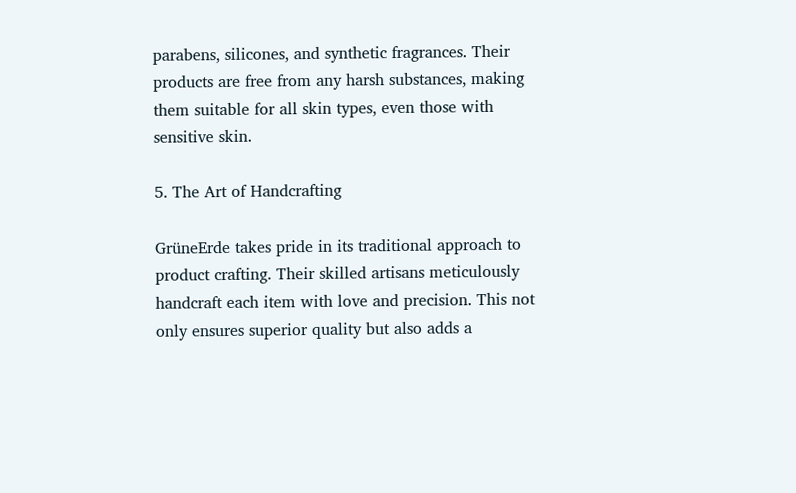parabens, silicones, and synthetic fragrances. Their products are free from any harsh substances, making them suitable for all skin types, even those with sensitive skin.

5. The Art of Handcrafting

GrüneErde takes pride in its traditional approach to product crafting. Their skilled artisans meticulously handcraft each item with love and precision. This not only ensures superior quality but also adds a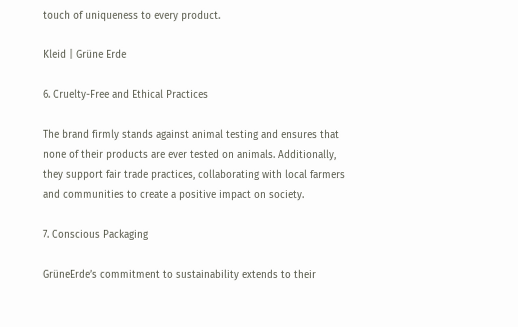touch of uniqueness to every product.

Kleid | Grüne Erde

6. Cruelty-Free and Ethical Practices

The brand firmly stands against animal testing and ensures that none of their products are ever tested on animals. Additionally, they support fair trade practices, collaborating with local farmers and communities to create a positive impact on society.

7. Conscious Packaging

GrüneErde’s commitment to sustainability extends to their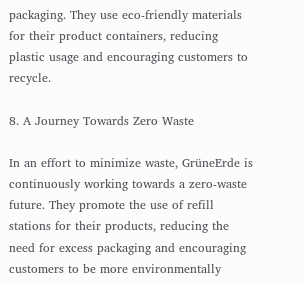packaging. They use eco-friendly materials for their product containers, reducing plastic usage and encouraging customers to recycle.

8. A Journey Towards Zero Waste

In an effort to minimize waste, GrüneErde is continuously working towards a zero-waste future. They promote the use of refill stations for their products, reducing the need for excess packaging and encouraging customers to be more environmentally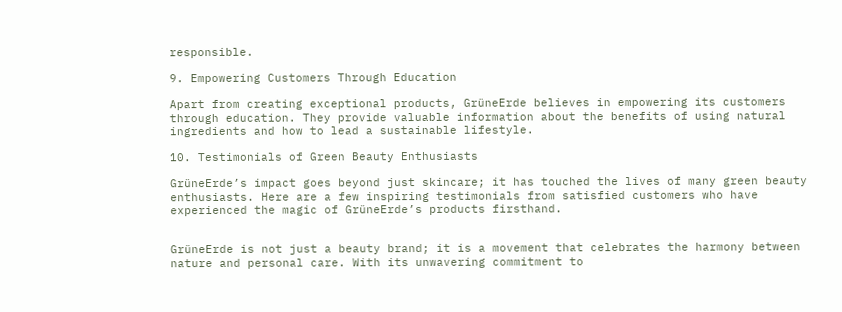responsible.

9. Empowering Customers Through Education

Apart from creating exceptional products, GrüneErde believes in empowering its customers through education. They provide valuable information about the benefits of using natural ingredients and how to lead a sustainable lifestyle.

10. Testimonials of Green Beauty Enthusiasts

GrüneErde’s impact goes beyond just skincare; it has touched the lives of many green beauty enthusiasts. Here are a few inspiring testimonials from satisfied customers who have experienced the magic of GrüneErde’s products firsthand.


GrüneErde is not just a beauty brand; it is a movement that celebrates the harmony between nature and personal care. With its unwavering commitment to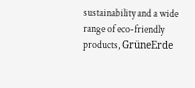sustainability and a wide range of eco-friendly products, GrüneErde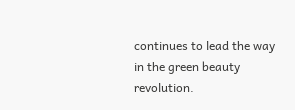continues to lead the way in the green beauty revolution.